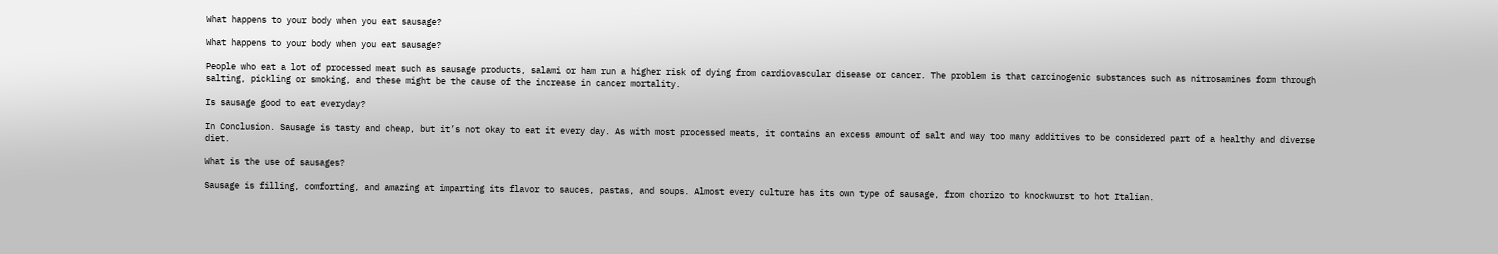What happens to your body when you eat sausage?

What happens to your body when you eat sausage?

People who eat a lot of processed meat such as sausage products, salami or ham run a higher risk of dying from cardiovascular disease or cancer. The problem is that carcinogenic substances such as nitrosamines form through salting, pickling or smoking, and these might be the cause of the increase in cancer mortality.

Is sausage good to eat everyday?

In Conclusion. Sausage is tasty and cheap, but it’s not okay to eat it every day. As with most processed meats, it contains an excess amount of salt and way too many additives to be considered part of a healthy and diverse diet.

What is the use of sausages?

Sausage is filling, comforting, and amazing at imparting its flavor to sauces, pastas, and soups. Almost every culture has its own type of sausage, from chorizo to knockwurst to hot Italian.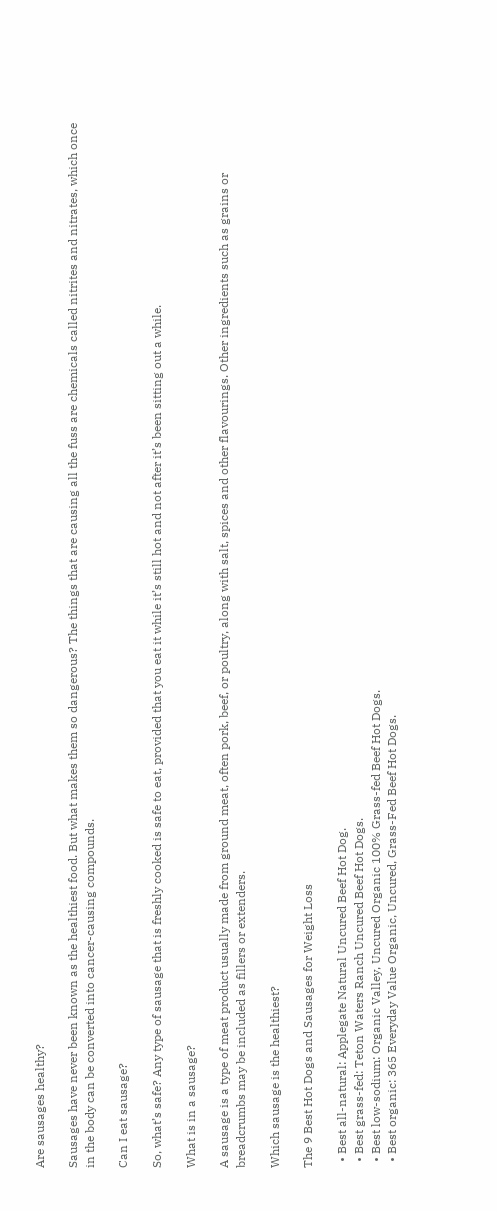Are sausages healthy?

Sausages have never been known as the healthiest food. But what makes them so dangerous? The things that are causing all the fuss are chemicals called nitrites and nitrates, which once in the body can be converted into cancer-causing compounds.

Can I eat sausage?

So, what’s safe? Any type of sausage that is freshly cooked is safe to eat, provided that you eat it while it’s still hot and not after it’s been sitting out a while.

What is in a sausage?

A sausage is a type of meat product usually made from ground meat, often pork, beef, or poultry, along with salt, spices and other flavourings. Other ingredients such as grains or breadcrumbs may be included as fillers or extenders.

Which sausage is the healthiest?

The 9 Best Hot Dogs and Sausages for Weight Loss

  • Best all-natural: Applegate Natural Uncured Beef Hot Dog.
  • Best grass-fed: Teton Waters Ranch Uncured Beef Hot Dogs.
  • Best low-sodium: Organic Valley, Uncured Organic 100% Grass-fed Beef Hot Dogs.
  • Best organic: 365 Everyday Value Organic, Uncured, Grass-Fed Beef Hot Dogs.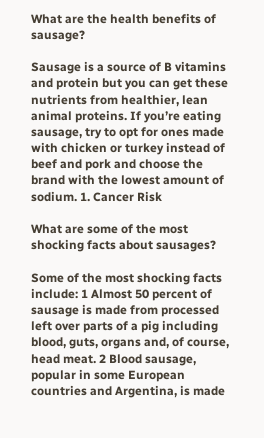What are the health benefits of sausage?

Sausage is a source of B vitamins and protein but you can get these nutrients from healthier, lean animal proteins. If you’re eating sausage, try to opt for ones made with chicken or turkey instead of beef and pork and choose the brand with the lowest amount of sodium. 1. Cancer Risk

What are some of the most shocking facts about sausages?

Some of the most shocking facts include: 1 Almost 50 percent of sausage is made from processed left over parts of a pig including blood, guts, organs and, of course, head meat. 2 Blood sausage, popular in some European countries and Argentina, is made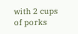with 2 cups of porks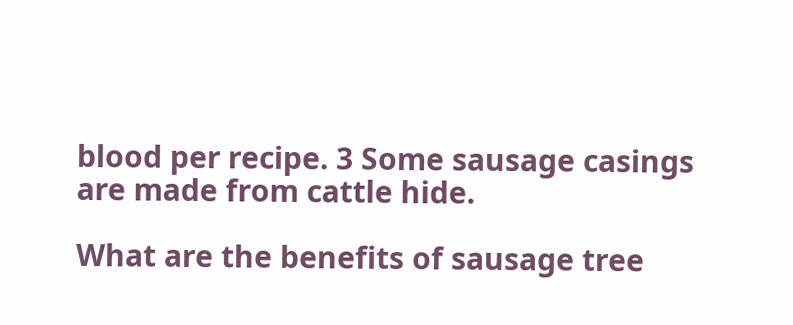blood per recipe. 3 Some sausage casings are made from cattle hide.

What are the benefits of sausage tree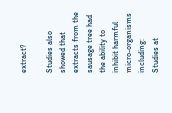extract?

Studies also showed that extracts from the sausage tree had the ability to inhibit harmful micro-organisms including: Studies at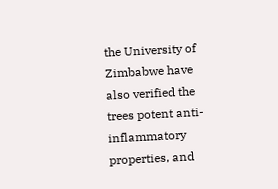the University of Zimbabwe have also verified the trees potent anti-inflammatory properties, and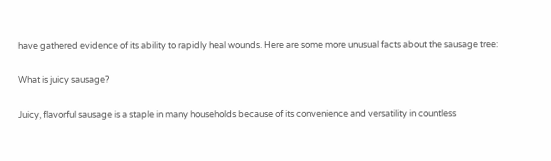have gathered evidence of its ability to rapidly heal wounds. Here are some more unusual facts about the sausage tree:

What is juicy sausage?

Juicy, flavorful sausage is a staple in many households because of its convenience and versatility in countless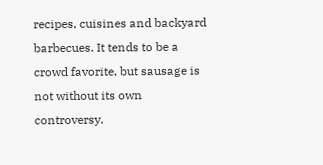recipes, cuisines and backyard barbecues. It tends to be a crowd favorite, but sausage is not without its own controversy.